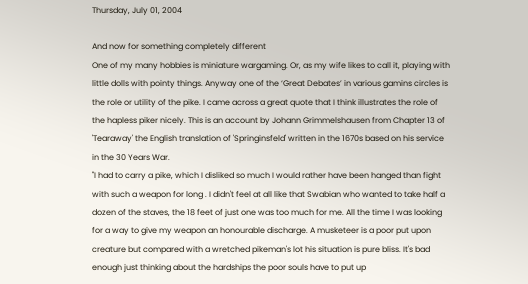Thursday, July 01, 2004

And now for something completely different
One of my many hobbies is miniature wargaming. Or, as my wife likes to call it, playing with little dolls with pointy things. Anyway one of the ‘Great Debates’ in various gamins circles is the role or utility of the pike. I came across a great quote that I think illustrates the role of the hapless piker nicely. This is an account by Johann Grimmelshausen from Chapter 13 of 'Tearaway' the English translation of 'Springinsfeld' written in the 1670s based on his service in the 30 Years War.
"I had to carry a pike, which I disliked so much I would rather have been hanged than fight with such a weapon for long . I didn't feel at all like that Swabian who wanted to take half a dozen of the staves, the 18 feet of just one was too much for me. All the time I was looking for a way to give my weapon an honourable discharge. A musketeer is a poor put upon creature but compared with a wretched pikeman's lot his situation is pure bliss. It's bad enough just thinking about the hardships the poor souls have to put up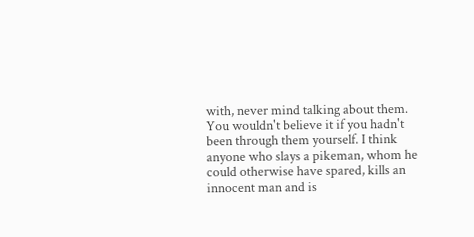with, never mind talking about them. You wouldn't believe it if you hadn't been through them yourself. I think anyone who slays a pikeman, whom he could otherwise have spared, kills an innocent man and is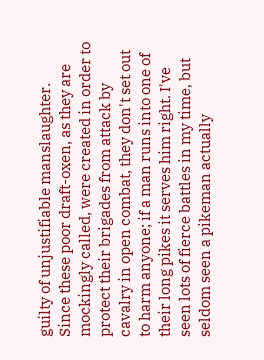guilty of unjustifiable manslaughter. Since these poor draft-oxen, as they are mockingly called, were created in order to protect their brigades from attack by cavalry in open combat, they don't set out to harm anyone; if a man runs into one of their long pikes it serves him right. I've seen lots of fierce battles in my time, but seldom seen a pikeman actually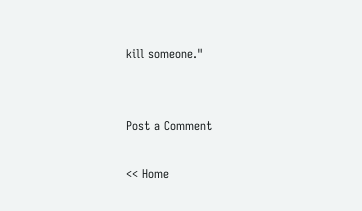kill someone."


Post a Comment

<< Home